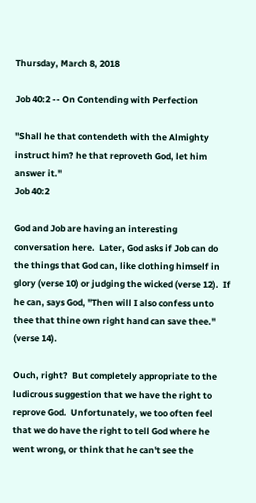Thursday, March 8, 2018

Job 40:2 -- On Contending with Perfection

"Shall he that contendeth with the Almighty instruct him? he that reproveth God, let him answer it."
Job 40:2

God and Job are having an interesting conversation here.  Later, God asks if Job can do the things that God can, like clothing himself in glory (verse 10) or judging the wicked (verse 12).  If he can, says God, "Then will I also confess unto thee that thine own right hand can save thee." (verse 14).

Ouch, right?  But completely appropriate to the ludicrous suggestion that we have the right to reprove God.  Unfortunately, we too often feel that we do have the right to tell God where he went wrong, or think that he can't see the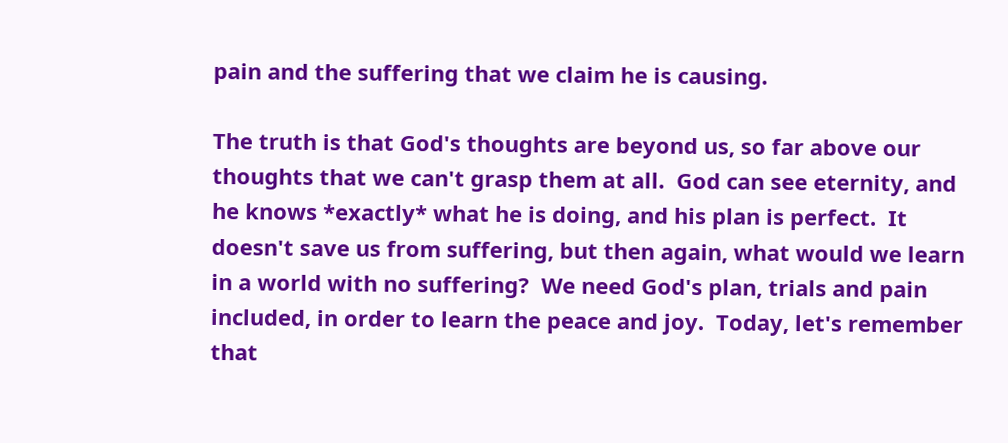pain and the suffering that we claim he is causing.

The truth is that God's thoughts are beyond us, so far above our thoughts that we can't grasp them at all.  God can see eternity, and he knows *exactly* what he is doing, and his plan is perfect.  It doesn't save us from suffering, but then again, what would we learn in a world with no suffering?  We need God's plan, trials and pain included, in order to learn the peace and joy.  Today, let's remember that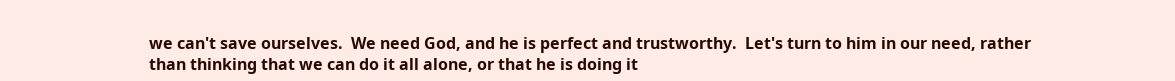we can't save ourselves.  We need God, and he is perfect and trustworthy.  Let's turn to him in our need, rather than thinking that we can do it all alone, or that he is doing it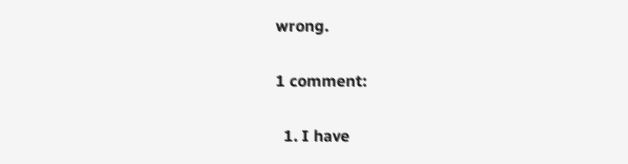wrong.

1 comment:

  1. I have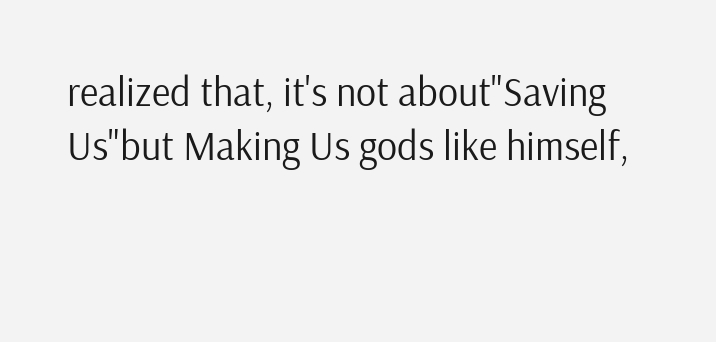realized that, it's not about"Saving Us"but Making Us gods like himself,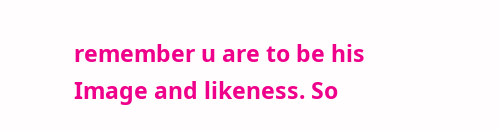remember u are to be his Image and likeness. So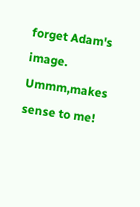forget Adam's image. Ummm,makes sense to me!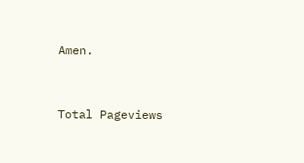Amen.


Total Pageviews